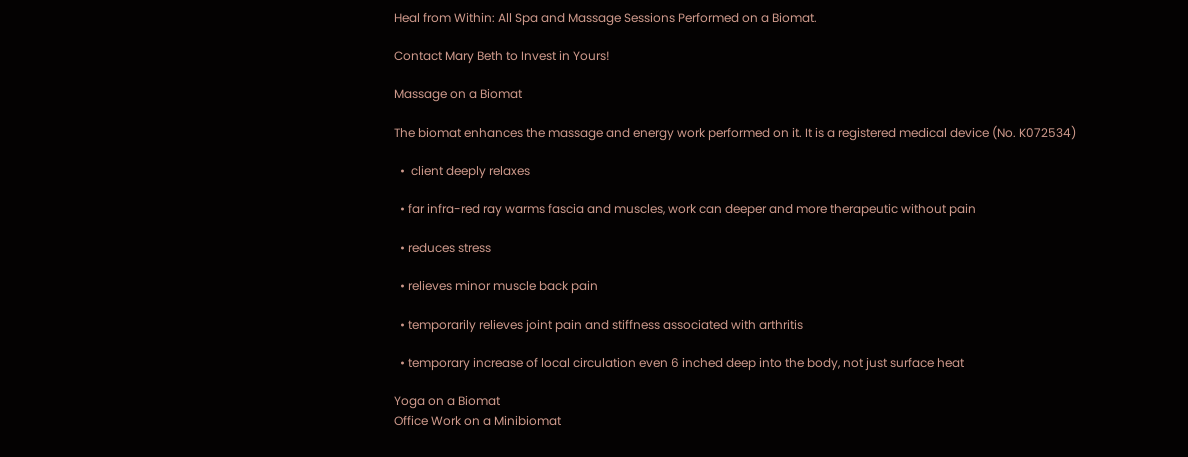Heal from Within: All Spa and Massage Sessions Performed on a Biomat.

Contact Mary Beth to Invest in Yours!

Massage on a Biomat

The biomat enhances the massage and energy work performed on it. It is a registered medical device (No. K072534)

  •  client deeply relaxes

  • far infra-red ray warms fascia and muscles, work can deeper and more therapeutic without pain

  • reduces stress

  • relieves minor muscle back pain

  • temporarily relieves joint pain and stiffness associated with arthritis

  • temporary increase of local circulation even 6 inched deep into the body, not just surface heat

Yoga on a Biomat
Office Work on a Minibiomat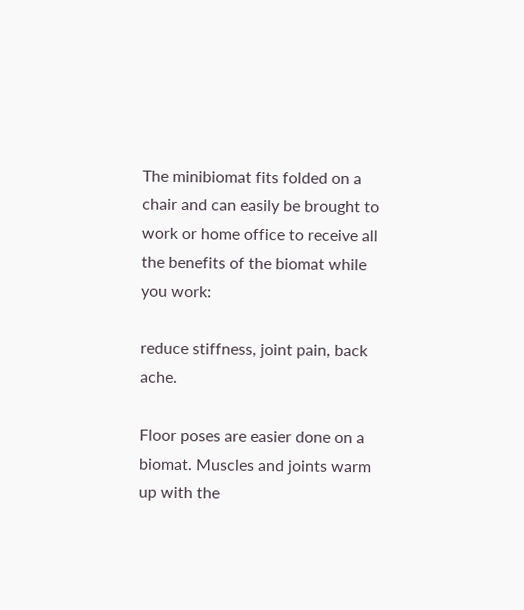The minibiomat fits folded on a chair and can easily be brought to work or home office to receive all the benefits of the biomat while you work:

reduce stiffness, joint pain, back ache.

Floor poses are easier done on a biomat. Muscles and joints warm up with the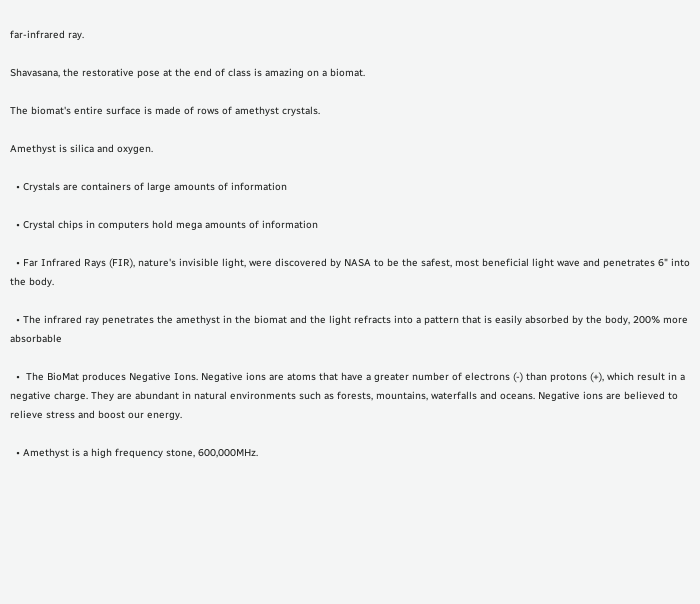far-infrared ray.

Shavasana, the restorative pose at the end of class is amazing on a biomat.

The biomat's entire surface is made of rows of amethyst crystals.

Amethyst is silica and oxygen.

  • Crystals are containers of large amounts of information

  • Crystal chips in computers hold mega amounts of information

  • Far Infrared Rays (FIR), nature's invisible light, were discovered by NASA to be the safest, most beneficial light wave and penetrates 6" into the body.

  • The infrared ray penetrates the amethyst in the biomat and the light refracts into a pattern that is easily absorbed by the body, 200% more absorbable

  •  The BioMat produces Negative Ions. Negative ions are atoms that have a greater number of electrons (-) than protons (+), which result in a negative charge. They are abundant in natural environments such as forests, mountains, waterfalls and oceans. Negative ions are believed to relieve stress and boost our energy.

  • Amethyst is a high frequency stone, 600,000MHz.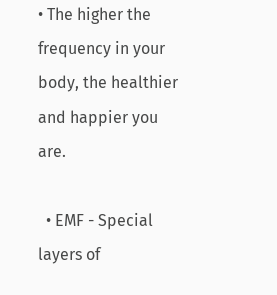• The higher the frequency in your body, the healthier and happier you are.

  • EMF - Special layers of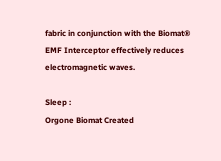fabric in conjunction with the Biomat® EMF Interceptor effectively reduces electromagnetic waves.

Sleep :
Orgone Biomat Created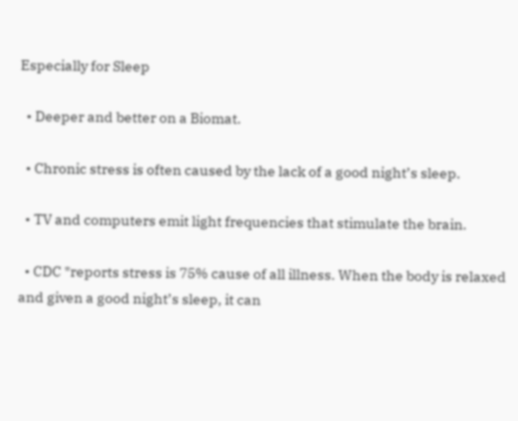Especially for Sleep

  • Deeper and better on a Biomat.

  • Chronic stress is often caused by the lack of a good night’s sleep.

  • TV and computers emit light frequencies that stimulate the brain.

  • CDC *reports stress is 75% cause of all illness. When the body is relaxed and given a good night’s sleep, it can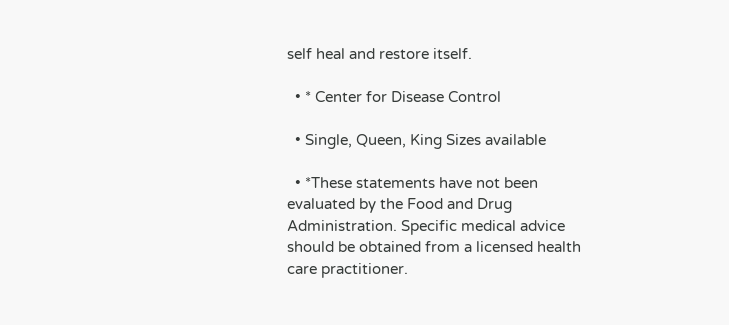self heal and restore itself.

  • * Center for Disease Control

  • Single, Queen, King Sizes available

  • *These statements have not been evaluated by the Food and Drug Administration. Specific medical advice should be obtained from a licensed health care practitioner.